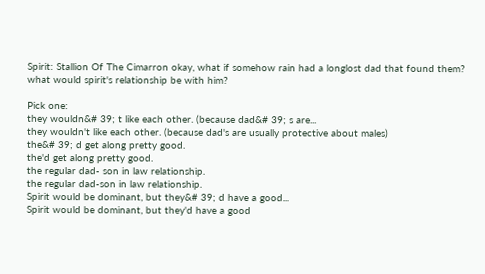Spirit: Stallion Of The Cimarron okay, what if somehow rain had a longlost dad that found them? what would spirit's relationship be with him?

Pick one:
they wouldn&# 39; t like each other. (because dad&# 39; s are...
they wouldn't like each other. (because dad's are usually protective about males)
the&# 39; d get along pretty good.
the'd get along pretty good.
the regular dad- son in law relationship.
the regular dad-son in law relationship.
Spirit would be dominant, but they&# 39; d have a good...
Spirit would be dominant, but they'd have a good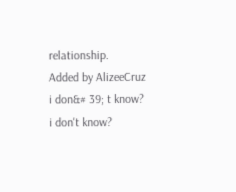relationship.
Added by AlizeeCruz
i don&# 39; t know?
i don't know?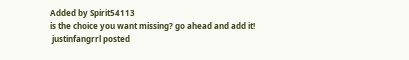Added by Spirit54113
is the choice you want missing? go ahead and add it!
 justinfangrrl posted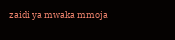zaidi ya mwaka mmoja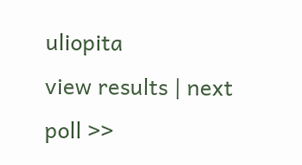uliopita
view results | next poll >>